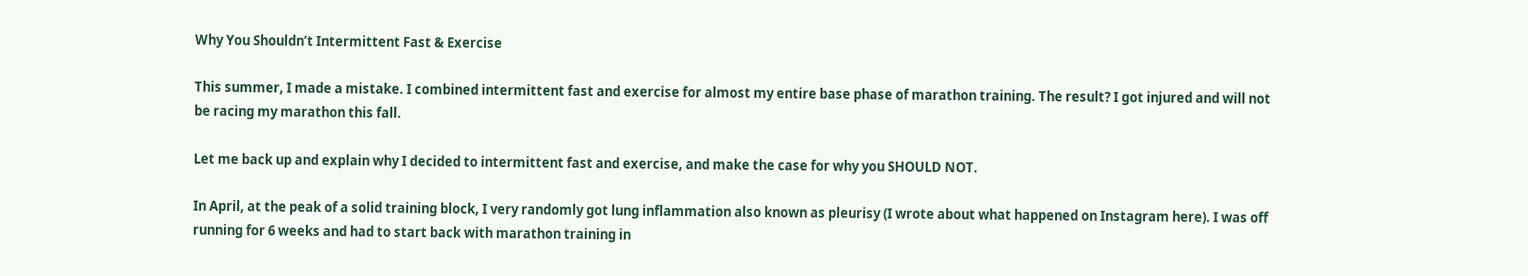Why You Shouldn’t Intermittent Fast & Exercise

This summer, I made a mistake. I combined intermittent fast and exercise for almost my entire base phase of marathon training. The result? I got injured and will not be racing my marathon this fall.

Let me back up and explain why I decided to intermittent fast and exercise, and make the case for why you SHOULD NOT.

In April, at the peak of a solid training block, I very randomly got lung inflammation also known as pleurisy (I wrote about what happened on Instagram here). I was off running for 6 weeks and had to start back with marathon training in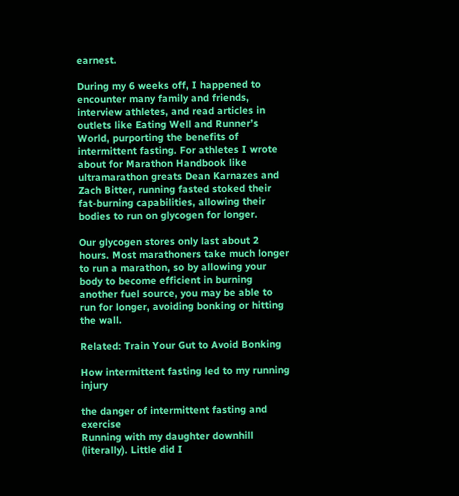earnest.

During my 6 weeks off, I happened to encounter many family and friends, interview athletes, and read articles in outlets like Eating Well and Runner’s World, purporting the benefits of intermittent fasting. For athletes I wrote about for Marathon Handbook like ultramarathon greats Dean Karnazes and Zach Bitter, running fasted stoked their fat-burning capabilities, allowing their bodies to run on glycogen for longer.

Our glycogen stores only last about 2 hours. Most marathoners take much longer to run a marathon, so by allowing your body to become efficient in burning another fuel source, you may be able to run for longer, avoiding bonking or hitting the wall.

Related: Train Your Gut to Avoid Bonking

How intermittent fasting led to my running injury

the danger of intermittent fasting and exercise
Running with my daughter downhill (literally). Little did I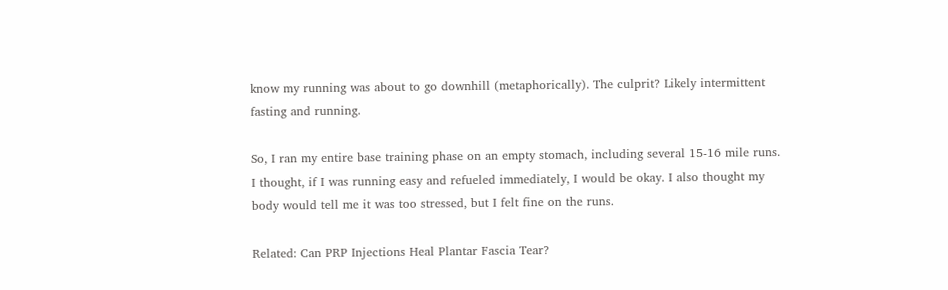know my running was about to go downhill (metaphorically). The culprit? Likely intermittent fasting and running.

So, I ran my entire base training phase on an empty stomach, including several 15-16 mile runs. I thought, if I was running easy and refueled immediately, I would be okay. I also thought my body would tell me it was too stressed, but I felt fine on the runs.

Related: Can PRP Injections Heal Plantar Fascia Tear?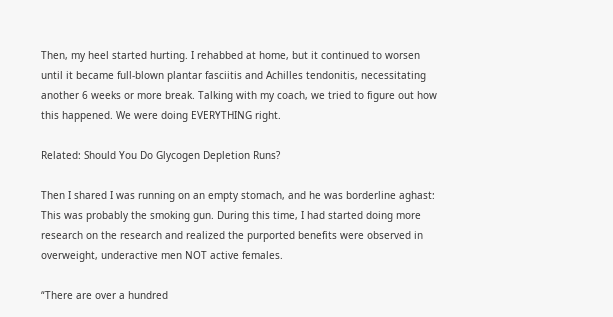Then, my heel started hurting. I rehabbed at home, but it continued to worsen until it became full-blown plantar fasciitis and Achilles tendonitis, necessitating another 6 weeks or more break. Talking with my coach, we tried to figure out how this happened. We were doing EVERYTHING right.

Related: Should You Do Glycogen Depletion Runs?

Then I shared I was running on an empty stomach, and he was borderline aghast: This was probably the smoking gun. During this time, I had started doing more research on the research and realized the purported benefits were observed in overweight, underactive men NOT active females.

“There are over a hundred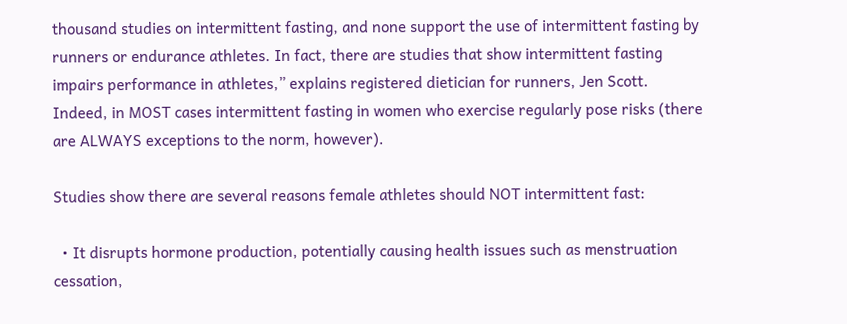thousand studies on intermittent fasting, and none support the use of intermittent fasting by runners or endurance athletes. In fact, there are studies that show intermittent fasting impairs performance in athletes,” explains registered dietician for runners, Jen Scott. Indeed, in MOST cases intermittent fasting in women who exercise regularly pose risks (there are ALWAYS exceptions to the norm, however).

Studies show there are several reasons female athletes should NOT intermittent fast:

  • It disrupts hormone production, potentially causing health issues such as menstruation cessation,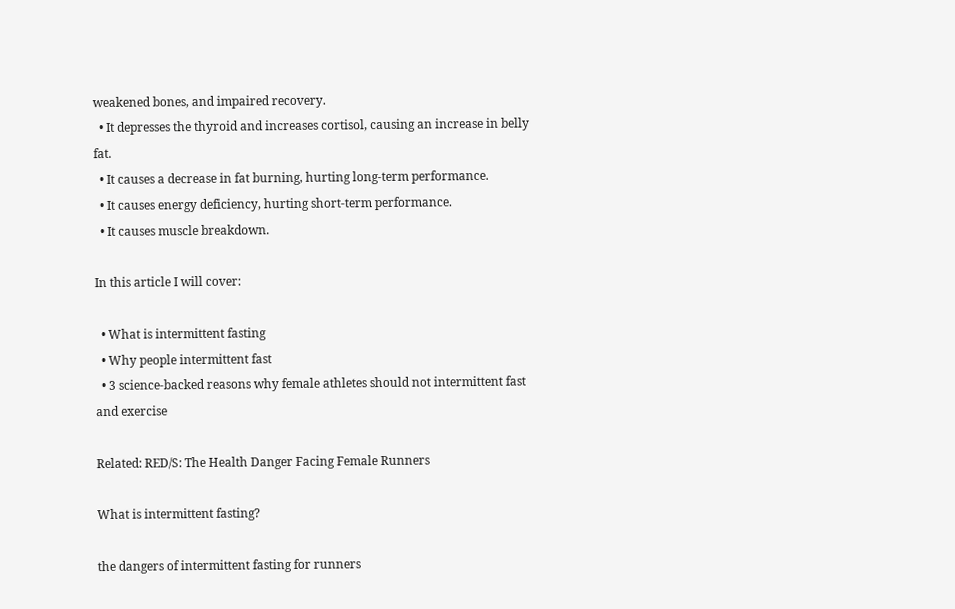weakened bones, and impaired recovery.
  • It depresses the thyroid and increases cortisol, causing an increase in belly fat.
  • It causes a decrease in fat burning, hurting long-term performance.
  • It causes energy deficiency, hurting short-term performance.
  • It causes muscle breakdown.

In this article I will cover:

  • What is intermittent fasting
  • Why people intermittent fast
  • 3 science-backed reasons why female athletes should not intermittent fast and exercise

Related: RED/S: The Health Danger Facing Female Runners

What is intermittent fasting?

the dangers of intermittent fasting for runners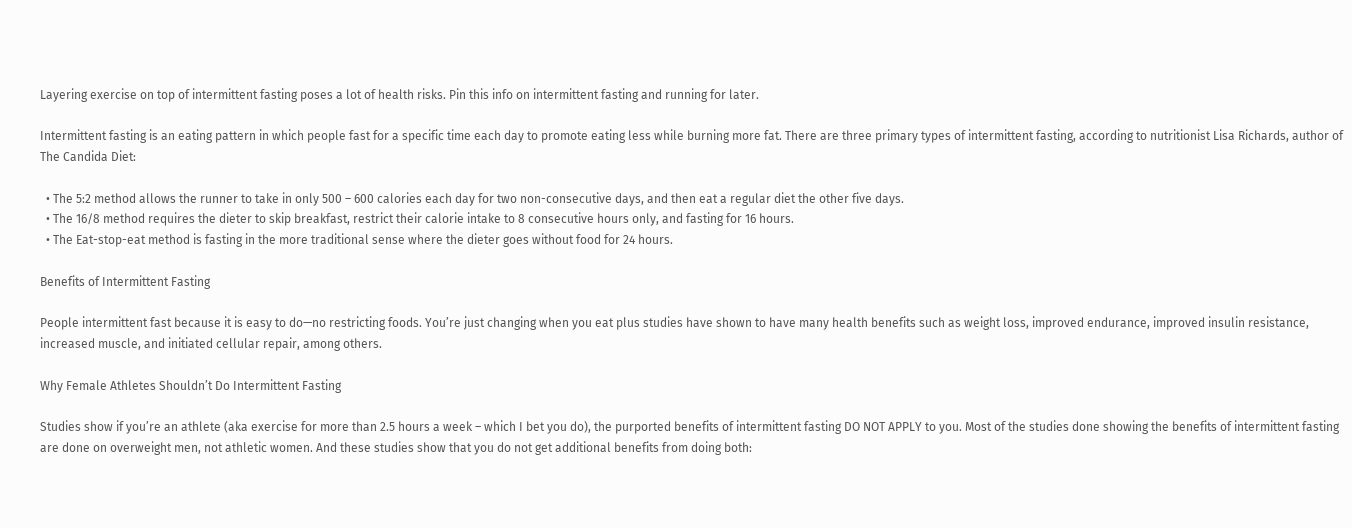Layering exercise on top of intermittent fasting poses a lot of health risks. Pin this info on intermittent fasting and running for later.

Intermittent fasting is an eating pattern in which people fast for a specific time each day to promote eating less while burning more fat. There are three primary types of intermittent fasting, according to nutritionist Lisa Richards, author of The Candida Diet:

  • The 5:2 method allows the runner to take in only 500 – 600 calories each day for two non-consecutive days, and then eat a regular diet the other five days.
  • The 16/8 method requires the dieter to skip breakfast, restrict their calorie intake to 8 consecutive hours only, and fasting for 16 hours.
  • The Eat-stop-eat method is fasting in the more traditional sense where the dieter goes without food for 24 hours.

Benefits of Intermittent Fasting

People intermittent fast because it is easy to do—no restricting foods. You’re just changing when you eat plus studies have shown to have many health benefits such as weight loss, improved endurance, improved insulin resistance, increased muscle, and initiated cellular repair, among others.

Why Female Athletes Shouldn’t Do Intermittent Fasting

Studies show if you’re an athlete (aka exercise for more than 2.5 hours a week – which I bet you do), the purported benefits of intermittent fasting DO NOT APPLY to you. Most of the studies done showing the benefits of intermittent fasting are done on overweight men, not athletic women. And these studies show that you do not get additional benefits from doing both: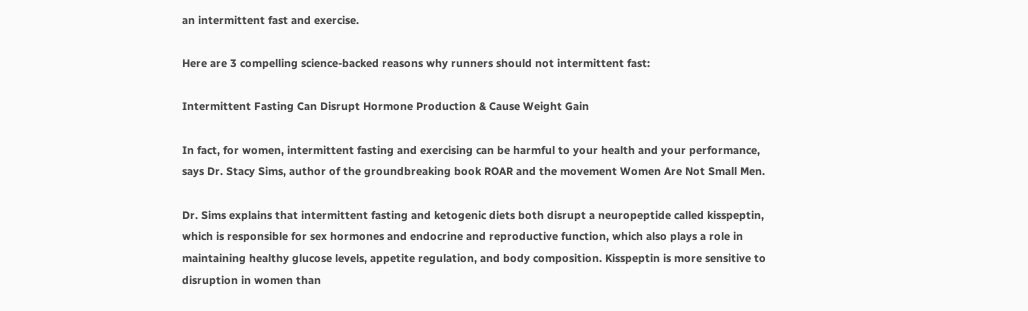an intermittent fast and exercise.

Here are 3 compelling science-backed reasons why runners should not intermittent fast:

Intermittent Fasting Can Disrupt Hormone Production & Cause Weight Gain

In fact, for women, intermittent fasting and exercising can be harmful to your health and your performance, says Dr. Stacy Sims, author of the groundbreaking book ROAR and the movement Women Are Not Small Men.

Dr. Sims explains that intermittent fasting and ketogenic diets both disrupt a neuropeptide called kisspeptin, which is responsible for sex hormones and endocrine and reproductive function, which also plays a role in maintaining healthy glucose levels, appetite regulation, and body composition. Kisspeptin is more sensitive to disruption in women than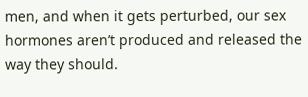men, and when it gets perturbed, our sex hormones aren’t produced and released the way they should.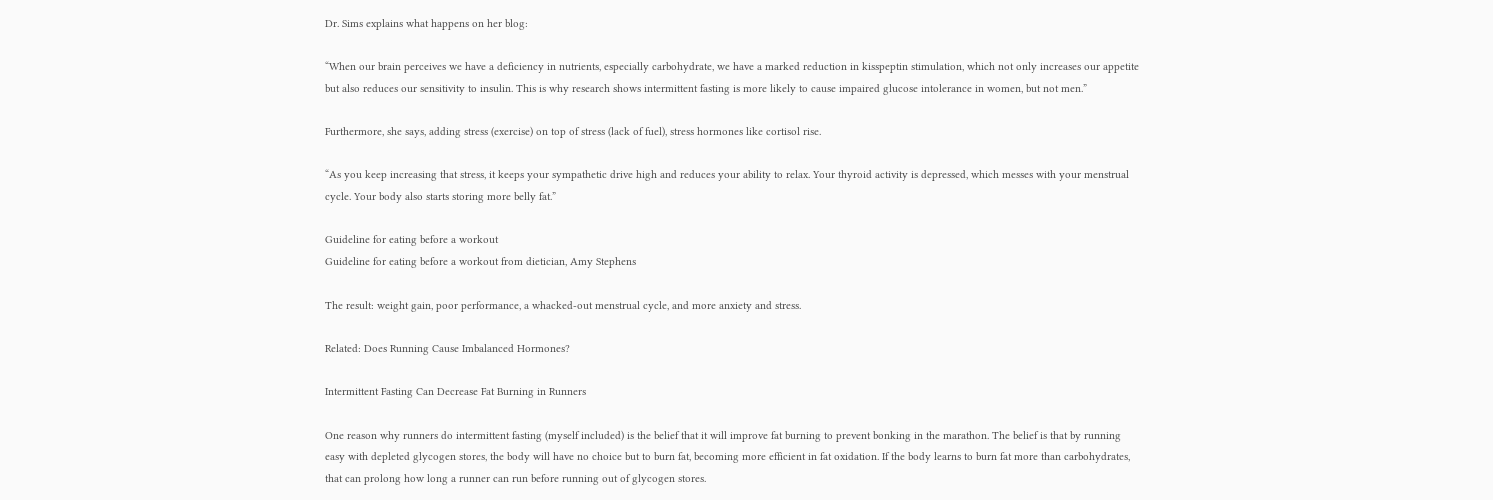Dr. Sims explains what happens on her blog:

“When our brain perceives we have a deficiency in nutrients, especially carbohydrate, we have a marked reduction in kisspeptin stimulation, which not only increases our appetite but also reduces our sensitivity to insulin. This is why research shows intermittent fasting is more likely to cause impaired glucose intolerance in women, but not men.”

Furthermore, she says, adding stress (exercise) on top of stress (lack of fuel), stress hormones like cortisol rise.

“As you keep increasing that stress, it keeps your sympathetic drive high and reduces your ability to relax. Your thyroid activity is depressed, which messes with your menstrual cycle. Your body also starts storing more belly fat.”

Guideline for eating before a workout
Guideline for eating before a workout from dietician, Amy Stephens

The result: weight gain, poor performance, a whacked-out menstrual cycle, and more anxiety and stress.

Related: Does Running Cause Imbalanced Hormones?

Intermittent Fasting Can Decrease Fat Burning in Runners

One reason why runners do intermittent fasting (myself included) is the belief that it will improve fat burning to prevent bonking in the marathon. The belief is that by running easy with depleted glycogen stores, the body will have no choice but to burn fat, becoming more efficient in fat oxidation. If the body learns to burn fat more than carbohydrates, that can prolong how long a runner can run before running out of glycogen stores.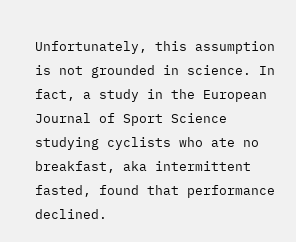Unfortunately, this assumption is not grounded in science. In fact, a study in the European Journal of Sport Science studying cyclists who ate no breakfast, aka intermittent fasted, found that performance declined.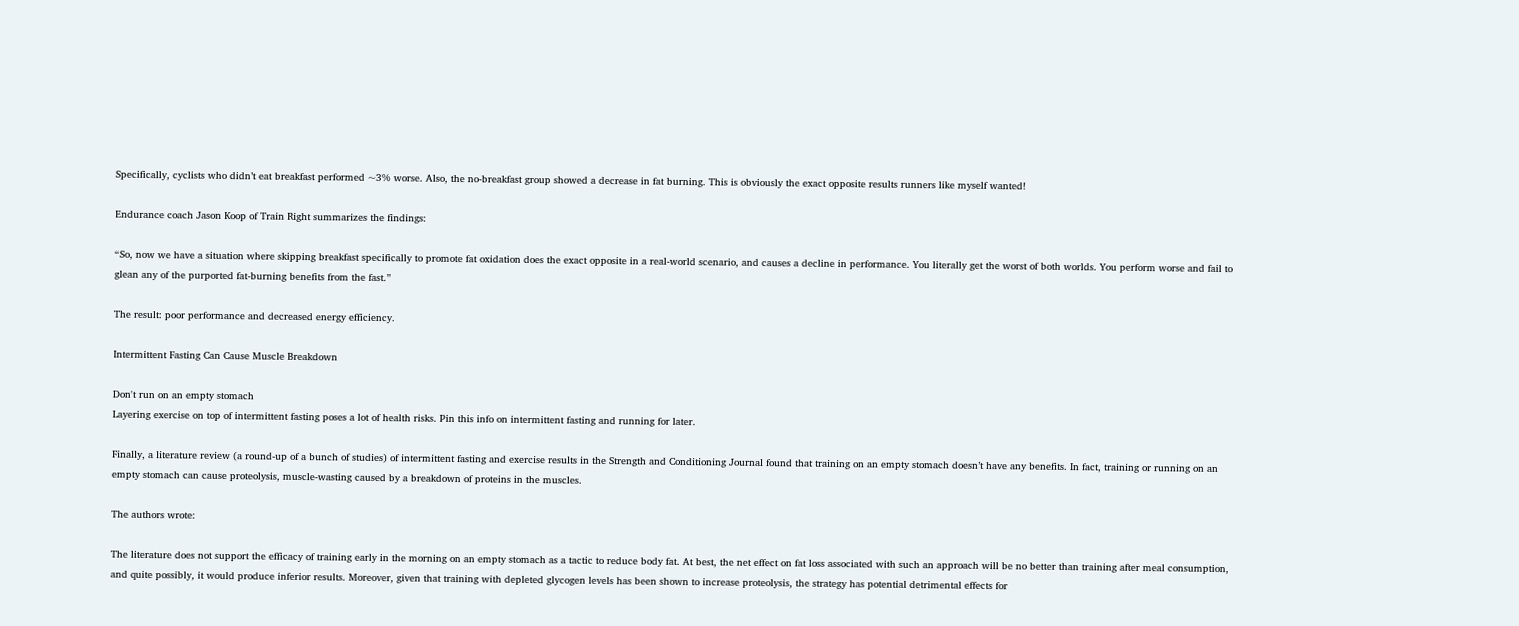Specifically, cyclists who didn’t eat breakfast performed ~3% worse. Also, the no-breakfast group showed a decrease in fat burning. This is obviously the exact opposite results runners like myself wanted!

Endurance coach Jason Koop of Train Right summarizes the findings:

“So, now we have a situation where skipping breakfast specifically to promote fat oxidation does the exact opposite in a real-world scenario, and causes a decline in performance. You literally get the worst of both worlds. You perform worse and fail to glean any of the purported fat-burning benefits from the fast.”

The result: poor performance and decreased energy efficiency.

Intermittent Fasting Can Cause Muscle Breakdown

Don't run on an empty stomach
Layering exercise on top of intermittent fasting poses a lot of health risks. Pin this info on intermittent fasting and running for later.

Finally, a literature review (a round-up of a bunch of studies) of intermittent fasting and exercise results in the Strength and Conditioning Journal found that training on an empty stomach doesn’t have any benefits. In fact, training or running on an empty stomach can cause proteolysis, muscle-wasting caused by a breakdown of proteins in the muscles.

The authors wrote:

The literature does not support the efficacy of training early in the morning on an empty stomach as a tactic to reduce body fat. At best, the net effect on fat loss associated with such an approach will be no better than training after meal consumption, and quite possibly, it would produce inferior results. Moreover, given that training with depleted glycogen levels has been shown to increase proteolysis, the strategy has potential detrimental effects for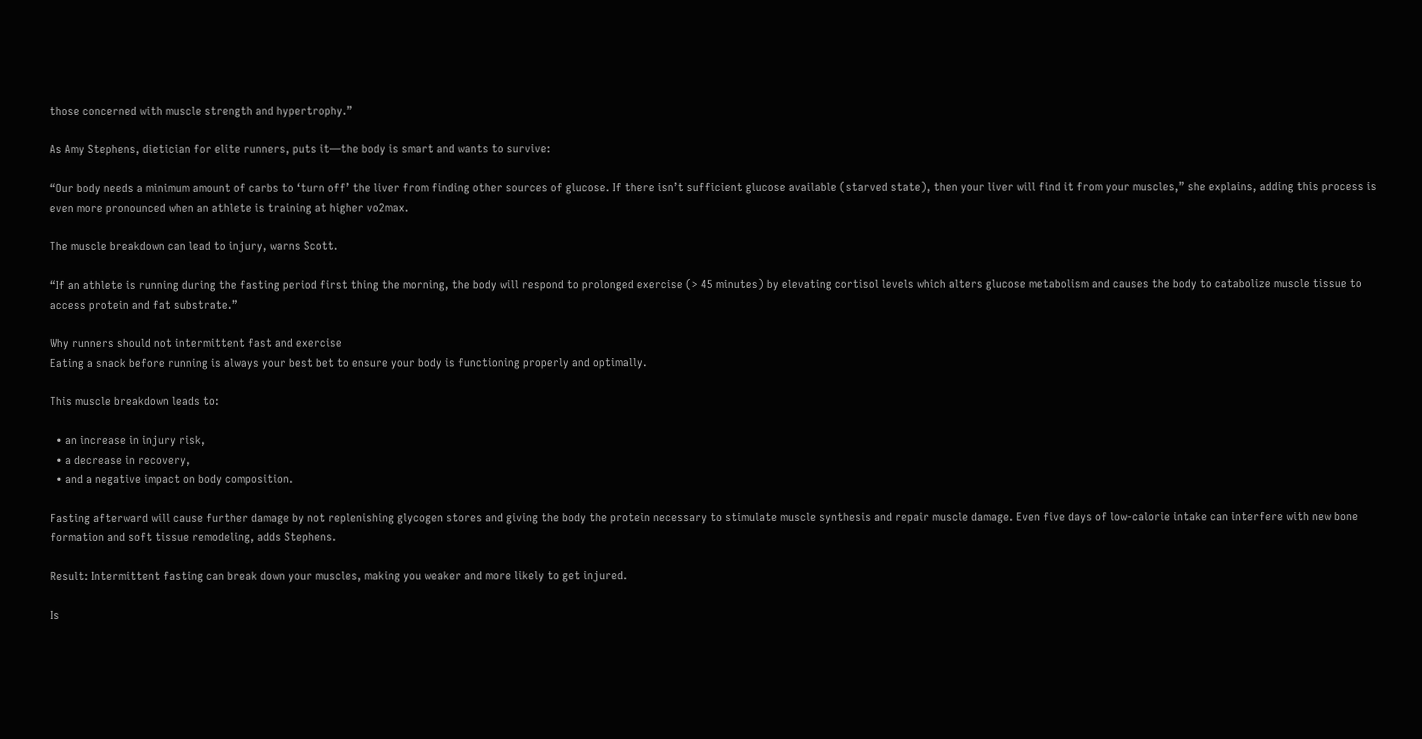those concerned with muscle strength and hypertrophy.”

As Amy Stephens, dietician for elite runners, puts it—the body is smart and wants to survive:

“Our body needs a minimum amount of carbs to ‘turn off’ the liver from finding other sources of glucose. If there isn’t sufficient glucose available (starved state), then your liver will find it from your muscles,” she explains, adding this process is even more pronounced when an athlete is training at higher vo2max.

The muscle breakdown can lead to injury, warns Scott.

“If an athlete is running during the fasting period first thing the morning, the body will respond to prolonged exercise (> 45 minutes) by elevating cortisol levels which alters glucose metabolism and causes the body to catabolize muscle tissue to access protein and fat substrate.”

Why runners should not intermittent fast and exercise
Eating a snack before running is always your best bet to ensure your body is functioning properly and optimally.

This muscle breakdown leads to:

  • an increase in injury risk,
  • a decrease in recovery,
  • and a negative impact on body composition.

Fasting afterward will cause further damage by not replenishing glycogen stores and giving the body the protein necessary to stimulate muscle synthesis and repair muscle damage. Even five days of low-calorie intake can interfere with new bone formation and soft tissue remodeling, adds Stephens.

Result: Intermittent fasting can break down your muscles, making you weaker and more likely to get injured.

Is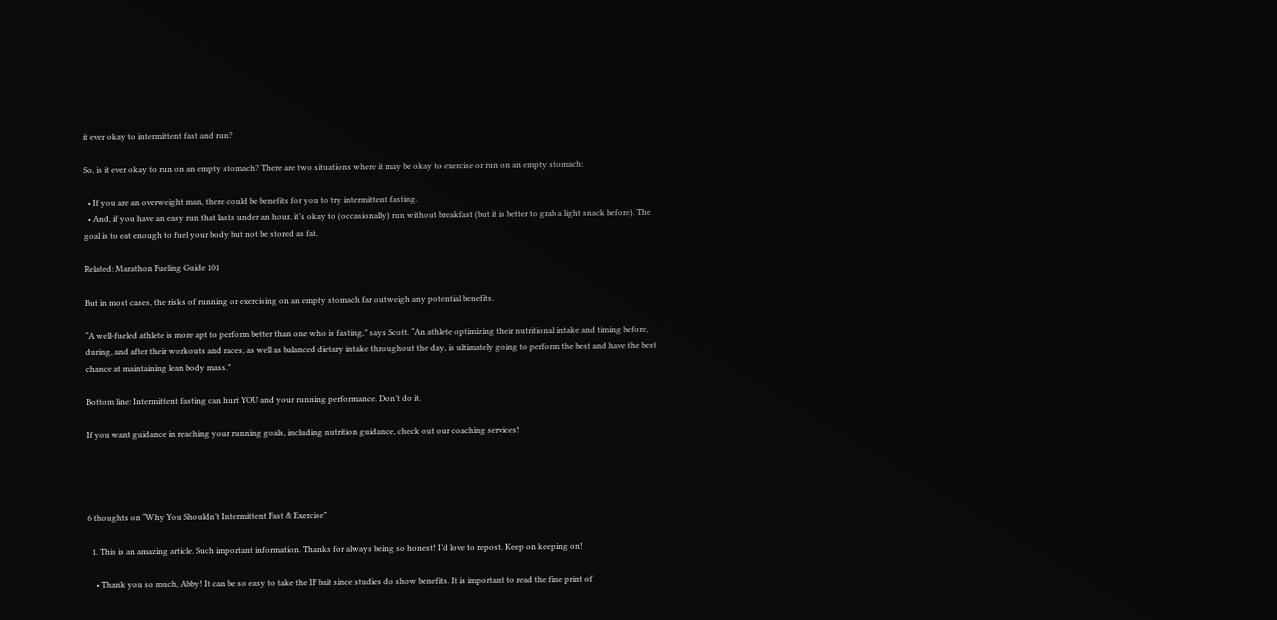it ever okay to intermittent fast and run?

So, is it ever okay to run on an empty stomach? There are two situations where it may be okay to exercise or run on an empty stomach:

  • If you are an overweight man, there could be benefits for you to try intermittent fasting.
  • And, if you have an easy run that lasts under an hour, it’s okay to (occasionally) run without breakfast (but it is better to grab a light snack before). The goal is to eat enough to fuel your body but not be stored as fat.

Related: Marathon Fueling Guide 101

But in most cases, the risks of running or exercising on an empty stomach far outweigh any potential benefits.

“A well-fueled athlete is more apt to perform better than one who is fasting,” says Scott. “An athlete optimizing their nutritional intake and timing before, during, and after their workouts and races, as well as balanced dietary intake throughout the day, is ultimately going to perform the best and have the best chance at maintaining lean body mass.”

Bottom line: Intermittent fasting can hurt YOU and your running performance. Don’t do it.

If you want guidance in reaching your running goals, including nutrition guidance, check out our coaching services!




6 thoughts on “Why You Shouldn’t Intermittent Fast & Exercise”

  1. This is an amazing article. Such important information. Thanks for always being so honest! I’d love to repost. Keep on keeping on!

    • Thank you so much, Abby! It can be so easy to take the IF bait since studies do show benefits. It is important to read the fine print of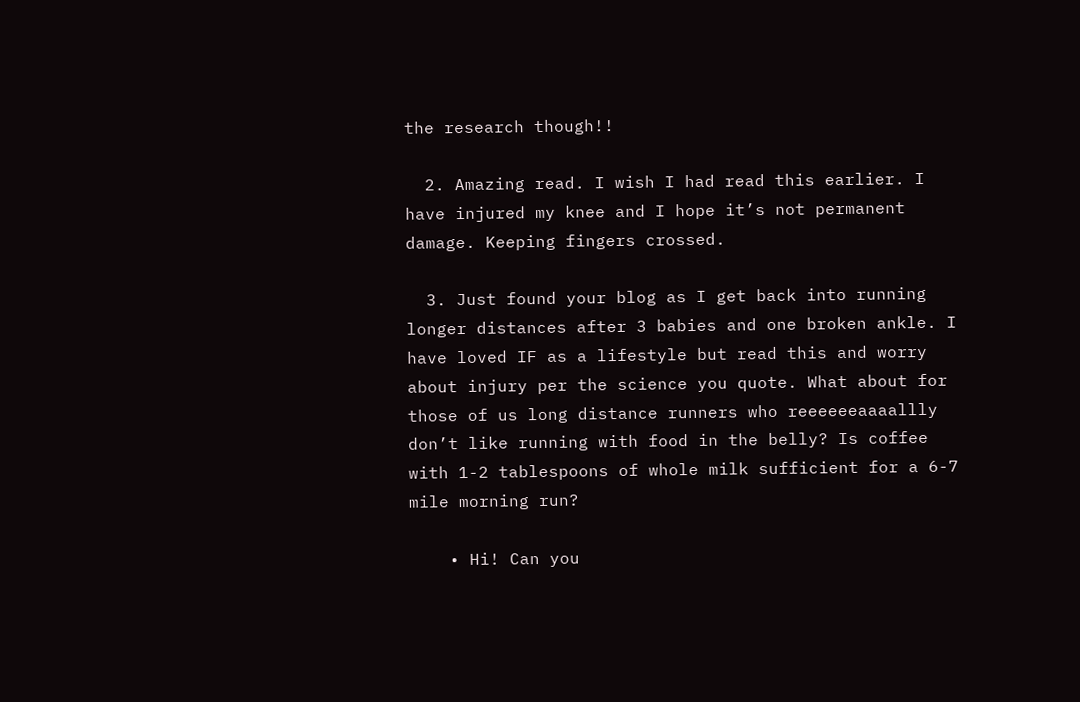the research though!!

  2. Amazing read. I wish I had read this earlier. I have injured my knee and I hope it’s not permanent damage. Keeping fingers crossed.

  3. Just found your blog as I get back into running longer distances after 3 babies and one broken ankle. I have loved IF as a lifestyle but read this and worry about injury per the science you quote. What about for those of us long distance runners who reeeeeeaaaallly don’t like running with food in the belly? Is coffee with 1-2 tablespoons of whole milk sufficient for a 6-7 mile morning run?

    • Hi! Can you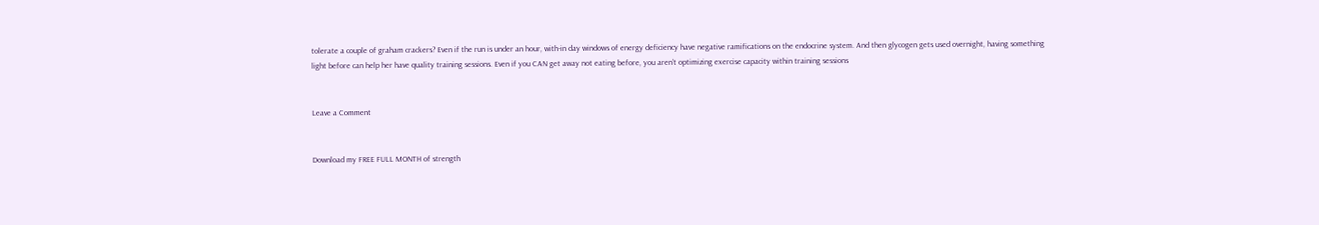tolerate a couple of graham crackers? Even if the run is under an hour, with-in day windows of energy deficiency have negative ramifications on the endocrine system. And then glycogen gets used overnight, having something light before can help her have quality training sessions. Even if you CAN get away not eating before, you aren’t optimizing exercise capacity within training sessions


Leave a Comment


Download my FREE FULL MONTH of strength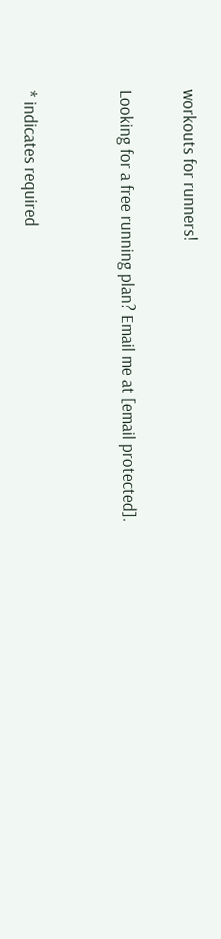workouts for runners!

Looking for a free running plan? Email me at [email protected].


* indicates required